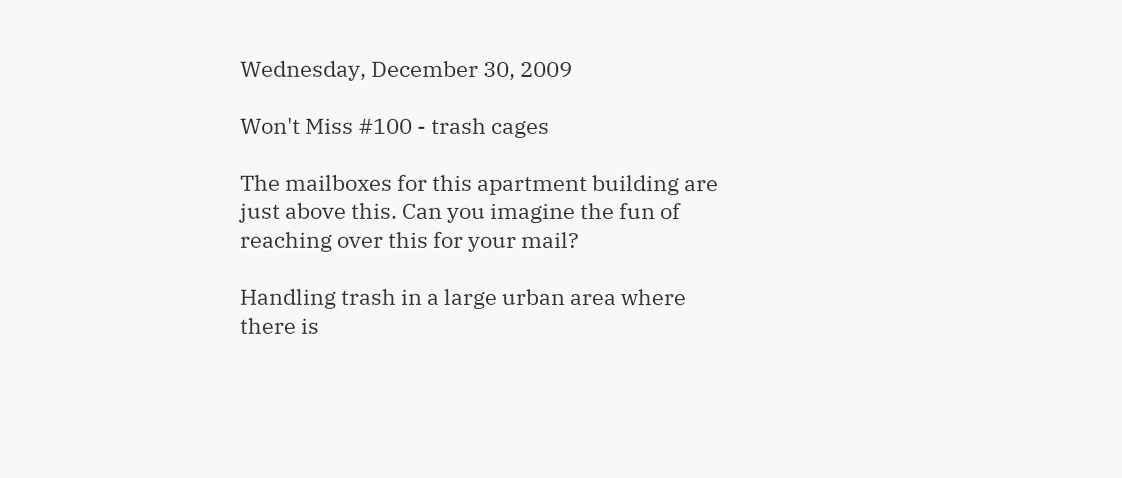Wednesday, December 30, 2009

Won't Miss #100 - trash cages

The mailboxes for this apartment building are just above this. Can you imagine the fun of reaching over this for your mail?

Handling trash in a large urban area where there is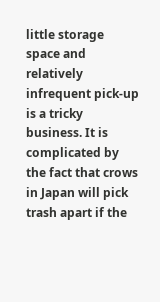little storage space and relatively infrequent pick-up is a tricky business. It is complicated by the fact that crows in Japan will pick trash apart if the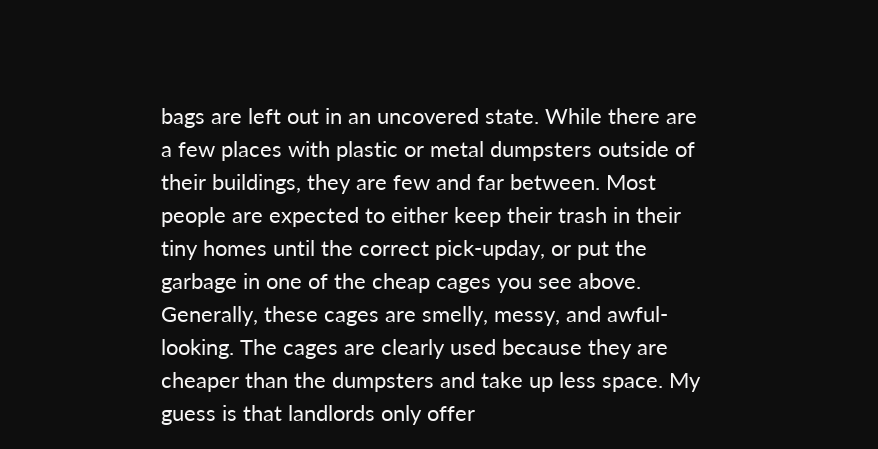bags are left out in an uncovered state. While there are a few places with plastic or metal dumpsters outside of their buildings, they are few and far between. Most people are expected to either keep their trash in their tiny homes until the correct pick-upday, or put the garbage in one of the cheap cages you see above. Generally, these cages are smelly, messy, and awful-looking. The cages are clearly used because they are cheaper than the dumpsters and take up less space. My guess is that landlords only offer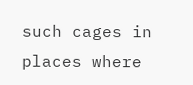such cages in places where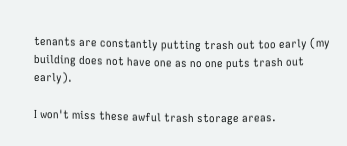tenants are constantly putting trash out too early (my building does not have one as no one puts trash out early).

I won't miss these awful trash storage areas.